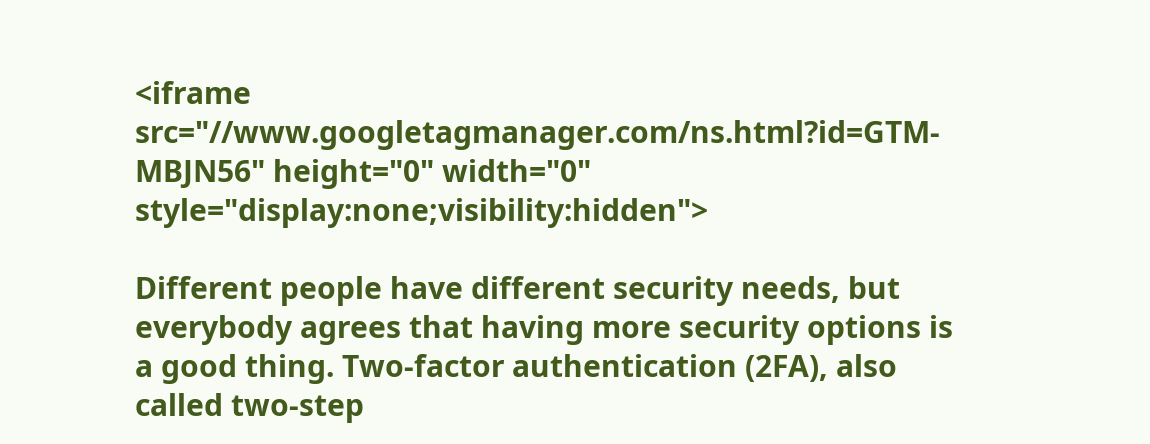<iframe src="//www.googletagmanager.com/ns.html?id=GTM-MBJN56" height="0" width="0" style="display:none;visibility:hidden">

Different people have different security needs, but everybody agrees that having more security options is a good thing. Two-factor authentication (2FA), also called two-step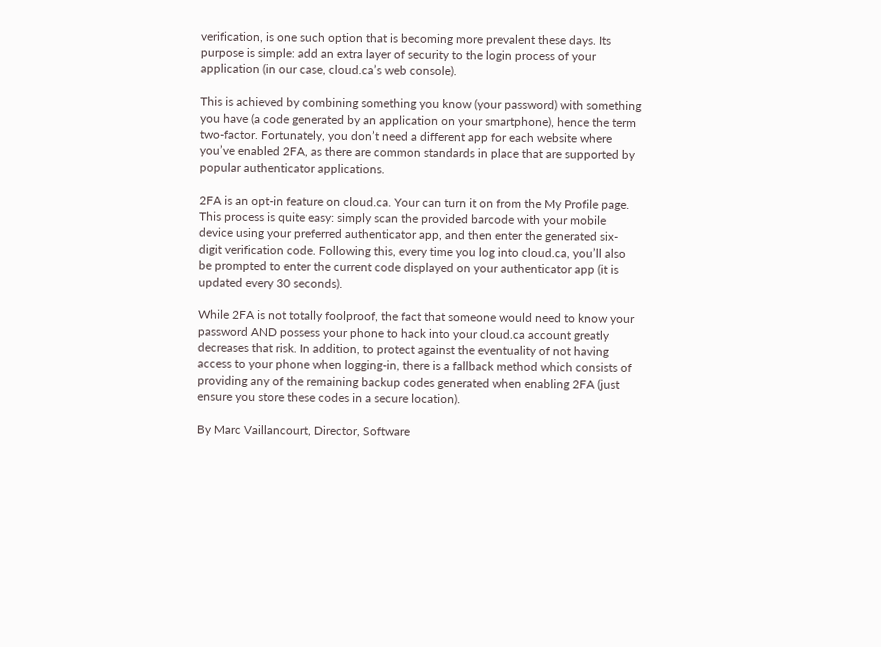verification, is one such option that is becoming more prevalent these days. Its purpose is simple: add an extra layer of security to the login process of your application (in our case, cloud.ca’s web console).

This is achieved by combining something you know (your password) with something you have (a code generated by an application on your smartphone), hence the term two-factor. Fortunately, you don’t need a different app for each website where you’ve enabled 2FA, as there are common standards in place that are supported by popular authenticator applications.

2FA is an opt-in feature on cloud.ca. Your can turn it on from the My Profile page. This process is quite easy: simply scan the provided barcode with your mobile device using your preferred authenticator app, and then enter the generated six-digit verification code. Following this, every time you log into cloud.ca, you’ll also be prompted to enter the current code displayed on your authenticator app (it is updated every 30 seconds).

While 2FA is not totally foolproof, the fact that someone would need to know your password AND possess your phone to hack into your cloud.ca account greatly decreases that risk. In addition, to protect against the eventuality of not having access to your phone when logging-in, there is a fallback method which consists of providing any of the remaining backup codes generated when enabling 2FA (just ensure you store these codes in a secure location).

By Marc Vaillancourt, Director, Software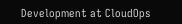Development at CloudOps